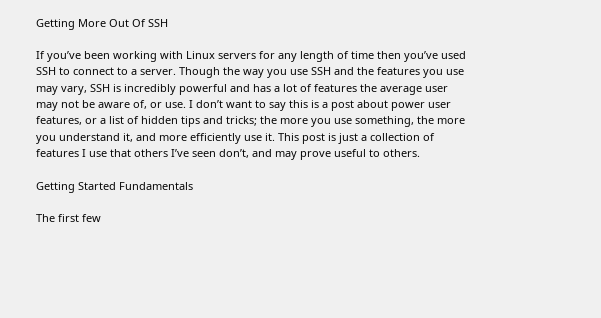Getting More Out Of SSH

If you’ve been working with Linux servers for any length of time then you’ve used SSH to connect to a server. Though the way you use SSH and the features you use may vary, SSH is incredibly powerful and has a lot of features the average user may not be aware of, or use. I don’t want to say this is a post about power user features, or a list of hidden tips and tricks; the more you use something, the more you understand it, and more efficiently use it. This post is just a collection of features I use that others I’ve seen don’t, and may prove useful to others.

Getting Started Fundamentals

The first few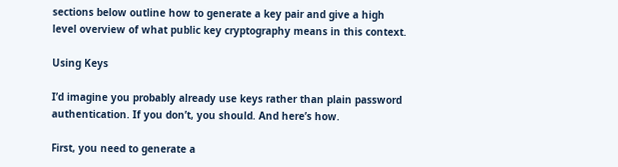sections below outline how to generate a key pair and give a high level overview of what public key cryptography means in this context.

Using Keys

I’d imagine you probably already use keys rather than plain password authentication. If you don’t, you should. And here’s how.

First, you need to generate a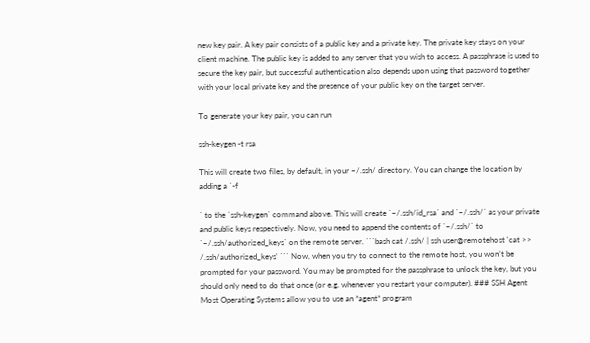new key pair. A key pair consists of a public key and a private key. The private key stays on your client machine. The public key is added to any server that you wish to access. A passphrase is used to secure the key pair, but successful authentication also depends upon using that password together with your local private key and the presence of your public key on the target server.

To generate your key pair, you can run

ssh-keygen -t rsa

This will create two files, by default, in your ~/.ssh/ directory. You can change the location by adding a `-f

` to the `ssh-keygen` command above. This will create `~/.ssh/id_rsa` and `~/.ssh/` as your private and public keys respectively. Now, you need to append the contents of `~/.ssh/` to `~/.ssh/authorized_keys` on the remote server. ```bash cat /.ssh/ | ssh user@remotehost 'cat >> /.ssh/authorized_keys' ``` Now, when you try to connect to the remote host, you won’t be prompted for your password. You may be prompted for the passphrase to unlock the key, but you should only need to do that once (or e.g. whenever you restart your computer). ### SSH Agent Most Operating Systems allow you to use an *agent* program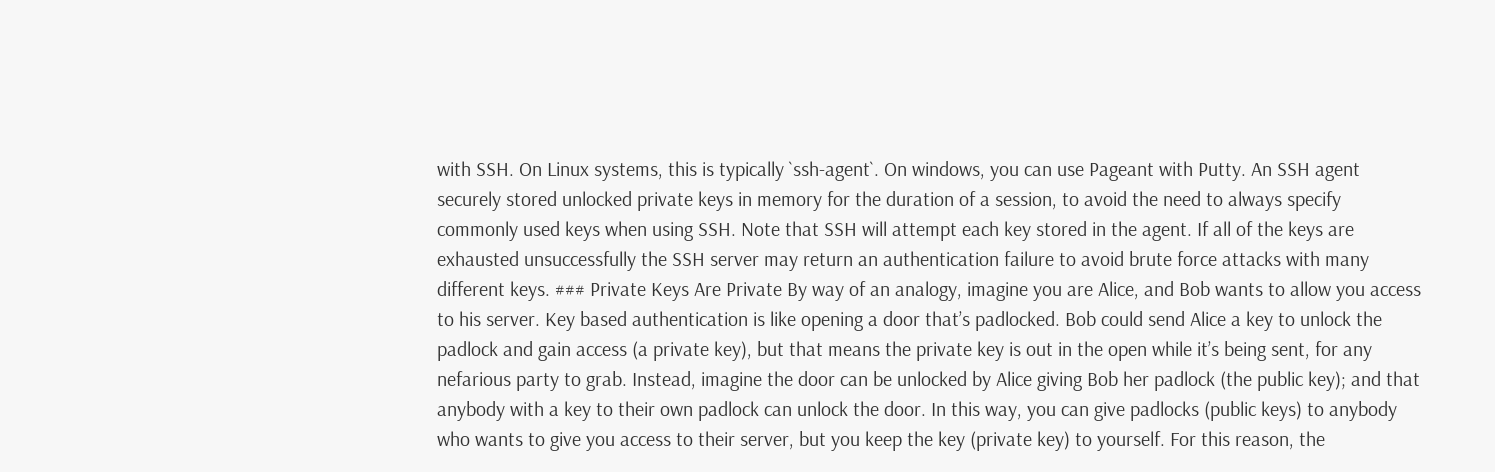with SSH. On Linux systems, this is typically `ssh-agent`. On windows, you can use Pageant with Putty. An SSH agent securely stored unlocked private keys in memory for the duration of a session, to avoid the need to always specify commonly used keys when using SSH. Note that SSH will attempt each key stored in the agent. If all of the keys are exhausted unsuccessfully the SSH server may return an authentication failure to avoid brute force attacks with many different keys. ### Private Keys Are Private By way of an analogy, imagine you are Alice, and Bob wants to allow you access to his server. Key based authentication is like opening a door that’s padlocked. Bob could send Alice a key to unlock the padlock and gain access (a private key), but that means the private key is out in the open while it’s being sent, for any nefarious party to grab. Instead, imagine the door can be unlocked by Alice giving Bob her padlock (the public key); and that anybody with a key to their own padlock can unlock the door. In this way, you can give padlocks (public keys) to anybody who wants to give you access to their server, but you keep the key (private key) to yourself. For this reason, the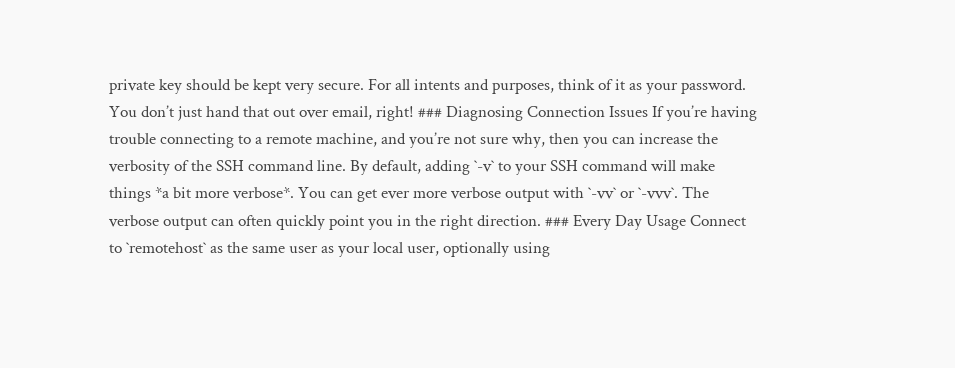private key should be kept very secure. For all intents and purposes, think of it as your password. You don’t just hand that out over email, right! ### Diagnosing Connection Issues If you’re having trouble connecting to a remote machine, and you’re not sure why, then you can increase the verbosity of the SSH command line. By default, adding `-v` to your SSH command will make things *a bit more verbose*. You can get ever more verbose output with `-vv` or `-vvv`. The verbose output can often quickly point you in the right direction. ### Every Day Usage Connect to `remotehost` as the same user as your local user, optionally using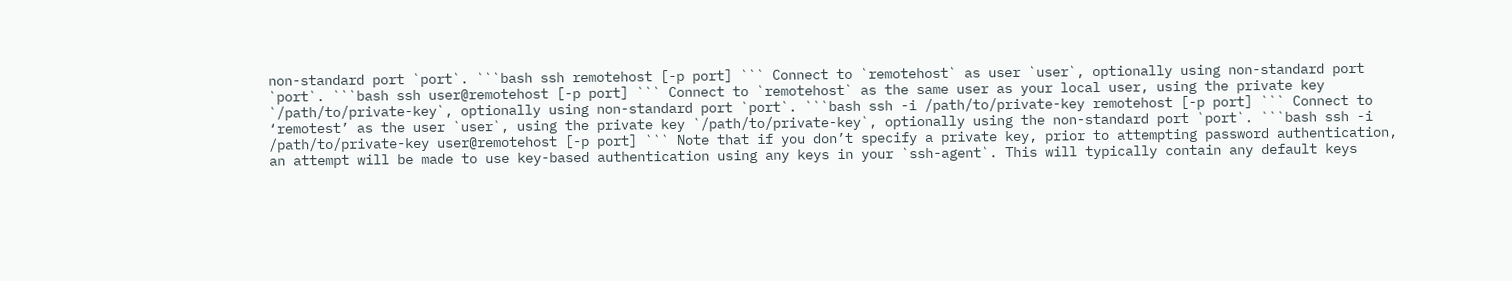non-standard port `port`. ```bash ssh remotehost [-p port] ``` Connect to `remotehost` as user `user`, optionally using non-standard port `port`. ```bash ssh user@remotehost [-p port] ``` Connect to `remotehost` as the same user as your local user, using the private key `/path/to/private-key`, optionally using non-standard port `port`. ```bash ssh -i /path/to/private-key remotehost [-p port] ``` Connect to ‘remotest’ as the user `user`, using the private key `/path/to/private-key`, optionally using the non-standard port `port`. ```bash ssh -i /path/to/private-key user@remotehost [-p port] ``` Note that if you don’t specify a private key, prior to attempting password authentication, an attempt will be made to use key-based authentication using any keys in your `ssh-agent`. This will typically contain any default keys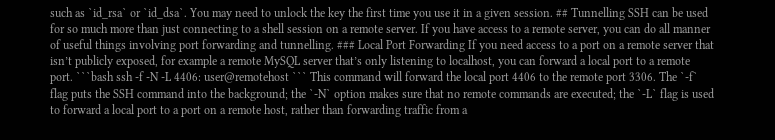such as `id_rsa` or `id_dsa`. You may need to unlock the key the first time you use it in a given session. ## Tunnelling SSH can be used for so much more than just connecting to a shell session on a remote server. If you have access to a remote server, you can do all manner of useful things involving port forwarding and tunnelling. ### Local Port Forwarding If you need access to a port on a remote server that isn’t publicly exposed, for example a remote MySQL server that’s only listening to localhost, you can forward a local port to a remote port. ```bash ssh -f -N -L 4406: user@remotehost ``` This command will forward the local port 4406 to the remote port 3306. The `-f` flag puts the SSH command into the background; the `-N` option makes sure that no remote commands are executed; the `-L` flag is used to forward a local port to a port on a remote host, rather than forwarding traffic from a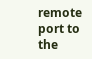remote port to the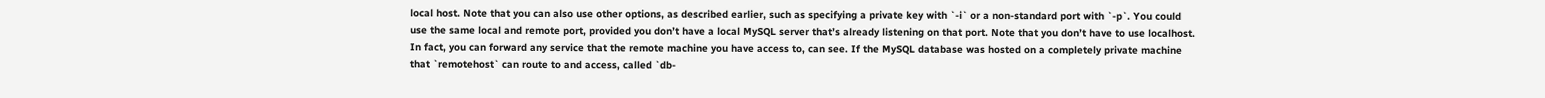local host. Note that you can also use other options, as described earlier, such as specifying a private key with `-i` or a non-standard port with `-p`. You could use the same local and remote port, provided you don’t have a local MySQL server that’s already listening on that port. Note that you don’t have to use localhost. In fact, you can forward any service that the remote machine you have access to, can see. If the MySQL database was hosted on a completely private machine that `remotehost` can route to and access, called `db-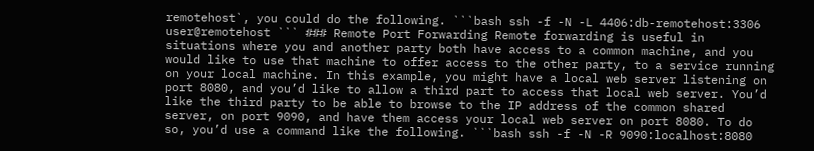remotehost`, you could do the following. ```bash ssh -f -N -L 4406:db-remotehost:3306 user@remotehost ``` ### Remote Port Forwarding Remote forwarding is useful in situations where you and another party both have access to a common machine, and you would like to use that machine to offer access to the other party, to a service running on your local machine. In this example, you might have a local web server listening on port 8080, and you’d like to allow a third part to access that local web server. You’d like the third party to be able to browse to the IP address of the common shared server, on port 9090, and have them access your local web server on port 8080. To do so, you’d use a command like the following. ```bash ssh -f -N -R 9090:localhost:8080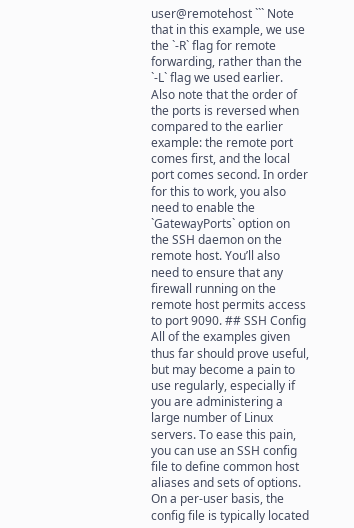user@remotehost ``` Note that in this example, we use the `-R` flag for remote forwarding, rather than the `-L` flag we used earlier. Also note that the order of the ports is reversed when compared to the earlier example: the remote port comes first, and the local port comes second. In order for this to work, you also need to enable the `GatewayPorts` option on the SSH daemon on the remote host. You’ll also need to ensure that any firewall running on the remote host permits access to port 9090. ## SSH Config All of the examples given thus far should prove useful, but may become a pain to use regularly, especially if you are administering a large number of Linux servers. To ease this pain, you can use an SSH config file to define common host aliases and sets of options. On a per-user basis, the config file is typically located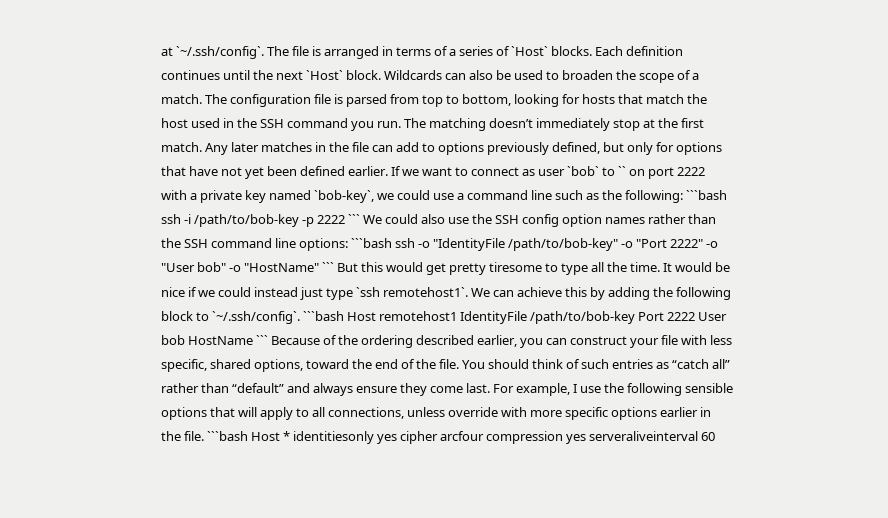at `~/.ssh/config`. The file is arranged in terms of a series of `Host` blocks. Each definition continues until the next `Host` block. Wildcards can also be used to broaden the scope of a match. The configuration file is parsed from top to bottom, looking for hosts that match the host used in the SSH command you run. The matching doesn’t immediately stop at the first match. Any later matches in the file can add to options previously defined, but only for options that have not yet been defined earlier. If we want to connect as user `bob` to `` on port 2222 with a private key named `bob-key`, we could use a command line such as the following: ```bash ssh -i /path/to/bob-key -p 2222 ``` We could also use the SSH config option names rather than the SSH command line options: ```bash ssh -o "IdentityFile /path/to/bob-key" -o "Port 2222" -o "User bob" -o "HostName" ``` But this would get pretty tiresome to type all the time. It would be nice if we could instead just type `ssh remotehost1`. We can achieve this by adding the following block to `~/.ssh/config`. ```bash Host remotehost1 IdentityFile /path/to/bob-key Port 2222 User bob HostName ``` Because of the ordering described earlier, you can construct your file with less specific, shared options, toward the end of the file. You should think of such entries as “catch all” rather than “default” and always ensure they come last. For example, I use the following sensible options that will apply to all connections, unless override with more specific options earlier in the file. ```bash Host * identitiesonly yes cipher arcfour compression yes serveraliveinterval 60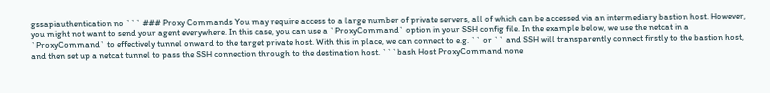gssapiauthentication no ``` ### Proxy Commands You may require access to a large number of private servers, all of which can be accessed via an intermediary bastion host. However, you might not want to send your agent everywhere. In this case, you can use a `ProxyCommand` option in your SSH config file. In the example below, we use the netcat in a `ProxyCommand` to effectively tunnel onward to the target private host. With this in place, we can connect to e.g. `` or `` and SSH will transparently connect firstly to the bastion host, and then set up a netcat tunnel to pass the SSH connection through to the destination host. ```bash Host ProxyCommand none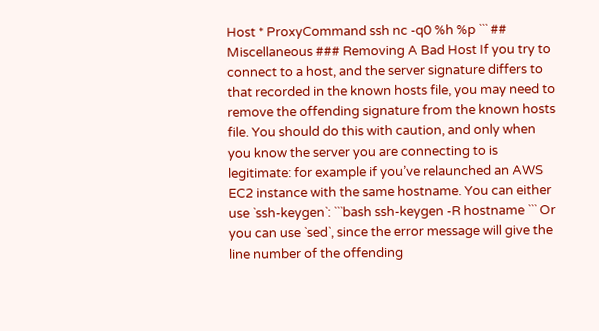Host * ProxyCommand ssh nc -q0 %h %p ``` ## Miscellaneous ### Removing A Bad Host If you try to connect to a host, and the server signature differs to that recorded in the known hosts file, you may need to remove the offending signature from the known hosts file. You should do this with caution, and only when you know the server you are connecting to is legitimate: for example if you’ve relaunched an AWS EC2 instance with the same hostname. You can either use `ssh-keygen`: ```bash ssh-keygen -R hostname ``` Or you can use `sed`, since the error message will give the line number of the offending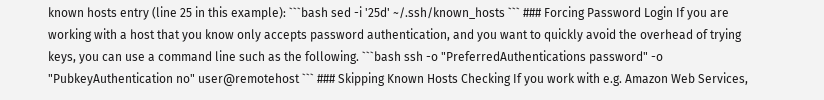known hosts entry (line 25 in this example): ```bash sed -i '25d' ~/.ssh/known_hosts ``` ### Forcing Password Login If you are working with a host that you know only accepts password authentication, and you want to quickly avoid the overhead of trying keys, you can use a command line such as the following. ```bash ssh -o "PreferredAuthentications password" -o "PubkeyAuthentication no" user@remotehost ``` ### Skipping Known Hosts Checking If you work with e.g. Amazon Web Services,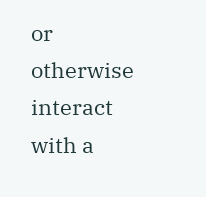or otherwise interact with a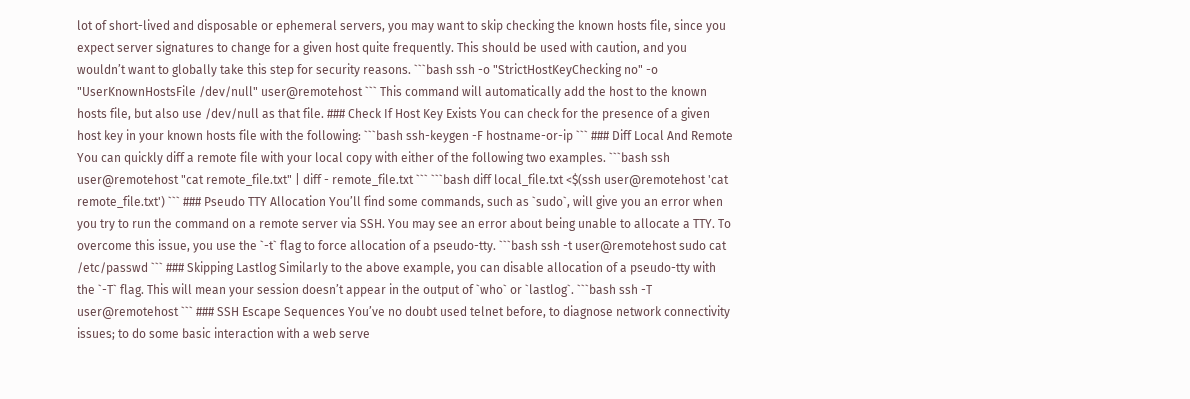lot of short-lived and disposable or ephemeral servers, you may want to skip checking the known hosts file, since you expect server signatures to change for a given host quite frequently. This should be used with caution, and you wouldn’t want to globally take this step for security reasons. ```bash ssh -o "StrictHostKeyChecking no" -o "UserKnownHostsFile /dev/null" user@remotehost ``` This command will automatically add the host to the known hosts file, but also use /dev/null as that file. ### Check If Host Key Exists You can check for the presence of a given host key in your known hosts file with the following: ```bash ssh-keygen -F hostname-or-ip ``` ### Diff Local And Remote You can quickly diff a remote file with your local copy with either of the following two examples. ```bash ssh user@remotehost "cat remote_file.txt" | diff - remote_file.txt ``` ```bash diff local_file.txt <$(ssh user@remotehost 'cat remote_file.txt') ``` ### Pseudo TTY Allocation You’ll find some commands, such as `sudo`, will give you an error when you try to run the command on a remote server via SSH. You may see an error about being unable to allocate a TTY. To overcome this issue, you use the `-t` flag to force allocation of a pseudo-tty. ```bash ssh -t user@remotehost sudo cat /etc/passwd ``` ### Skipping Lastlog Similarly to the above example, you can disable allocation of a pseudo-tty with the `-T` flag. This will mean your session doesn’t appear in the output of `who` or `lastlog`. ```bash ssh -T user@remotehost ``` ### SSH Escape Sequences You’ve no doubt used telnet before, to diagnose network connectivity issues; to do some basic interaction with a web serve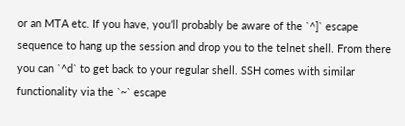or an MTA etc. If you have, you’ll probably be aware of the `^]` escape sequence to hang up the session and drop you to the telnet shell. From there you can `^d` to get back to your regular shell. SSH comes with similar functionality via the `~` escape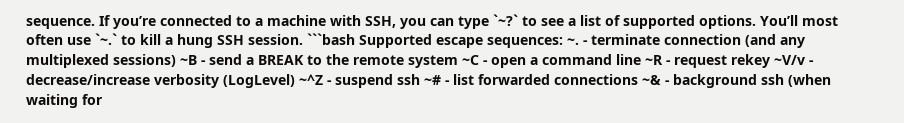sequence. If you’re connected to a machine with SSH, you can type `~?` to see a list of supported options. You’ll most often use `~.` to kill a hung SSH session. ```bash Supported escape sequences: ~. - terminate connection (and any multiplexed sessions) ~B - send a BREAK to the remote system ~C - open a command line ~R - request rekey ~V/v - decrease/increase verbosity (LogLevel) ~^Z - suspend ssh ~# - list forwarded connections ~& - background ssh (when waiting for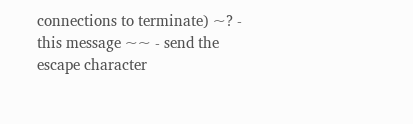connections to terminate) ~? - this message ~~ - send the escape character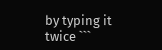by typing it twice ```